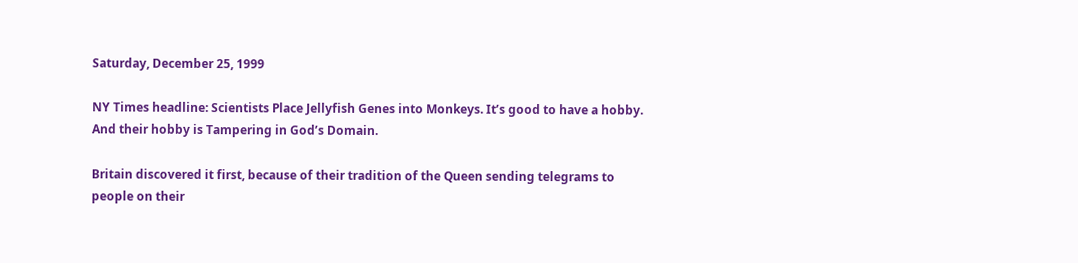Saturday, December 25, 1999

NY Times headline: Scientists Place Jellyfish Genes into Monkeys. It’s good to have a hobby. And their hobby is Tampering in God’s Domain.

Britain discovered it first, because of their tradition of the Queen sending telegrams to people on their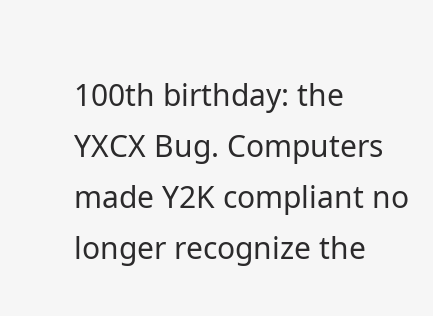100th birthday: the YXCX Bug. Computers made Y2K compliant no longer recognize the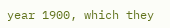year 1900, which they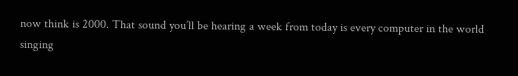now think is 2000. That sound you’ll be hearing a week from today is every computer in the world singing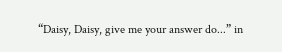“Daisy, Daisy, give me your answer do...” in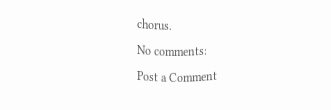chorus.

No comments:

Post a Comment